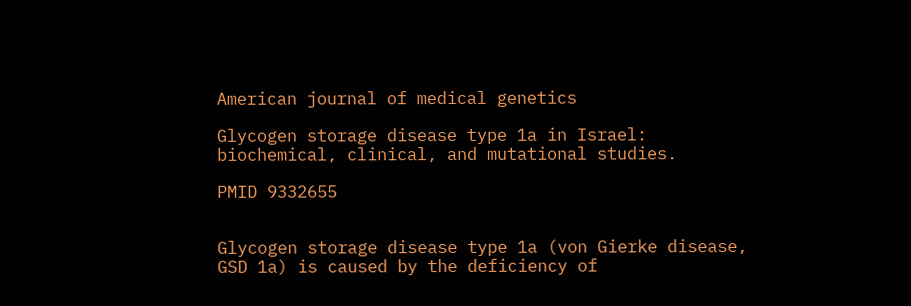American journal of medical genetics

Glycogen storage disease type 1a in Israel: biochemical, clinical, and mutational studies.

PMID 9332655


Glycogen storage disease type 1a (von Gierke disease, GSD 1a) is caused by the deficiency of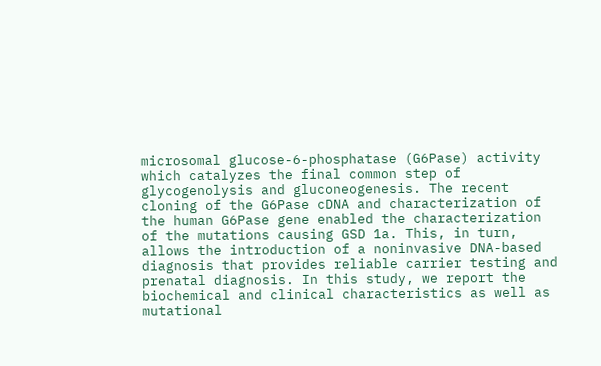microsomal glucose-6-phosphatase (G6Pase) activity which catalyzes the final common step of glycogenolysis and gluconeogenesis. The recent cloning of the G6Pase cDNA and characterization of the human G6Pase gene enabled the characterization of the mutations causing GSD 1a. This, in turn, allows the introduction of a noninvasive DNA-based diagnosis that provides reliable carrier testing and prenatal diagnosis. In this study, we report the biochemical and clinical characteristics as well as mutational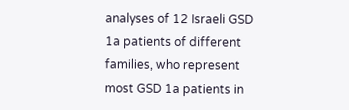analyses of 12 Israeli GSD 1a patients of different families, who represent most GSD 1a patients in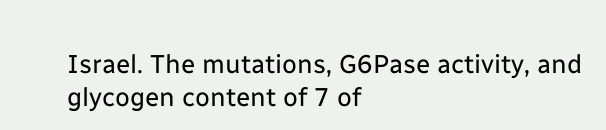Israel. The mutations, G6Pase activity, and glycogen content of 7 of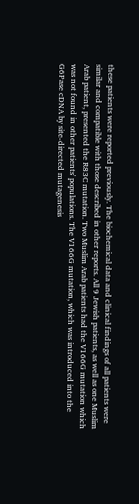these patients were reported previously. The biochemical data and clinical findings of all patients were similar and compatible with those described in other reports. All 9 Jewish patients, as well as one Muslim Arab patient, presented the R83C mutation. Two Muslim Arab patients had the V166G mutation which was not found in other patients' populations. The V166G mutation, which was introduced into the G6Pase cDNA by site-directed mutagenesis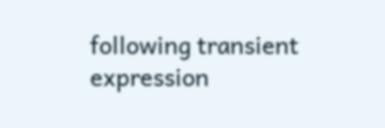following transient expression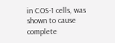in COS-1 cells, was shown to cause complete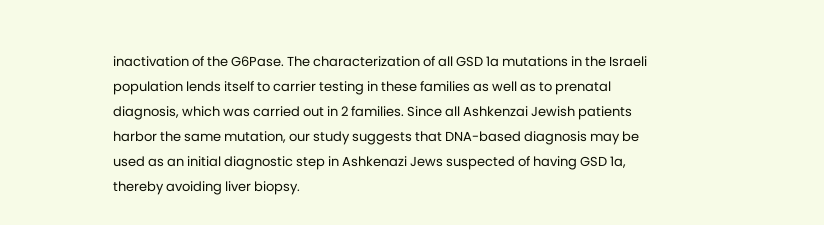inactivation of the G6Pase. The characterization of all GSD 1a mutations in the Israeli population lends itself to carrier testing in these families as well as to prenatal diagnosis, which was carried out in 2 families. Since all Ashkenzai Jewish patients harbor the same mutation, our study suggests that DNA-based diagnosis may be used as an initial diagnostic step in Ashkenazi Jews suspected of having GSD 1a, thereby avoiding liver biopsy.